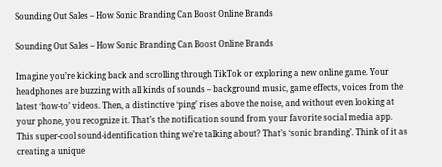Sounding Out Sales – How Sonic Branding Can Boost Online Brands

Sounding Out Sales – How Sonic Branding Can Boost Online Brands

Imagine you’re kicking back and scrolling through TikTok or exploring a new online game. Your headphones are buzzing with all kinds of sounds – background music, game effects, voices from the latest ‘how-to’ videos. Then, a distinctive ‘ping’ rises above the noise, and without even looking at your phone, you recognize it. That’s the notification sound from your favorite social media app. This super-cool sound-identification thing we’re talking about? That’s ‘sonic branding’. Think of it as creating a unique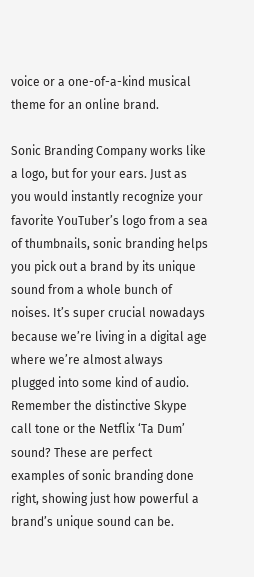voice or a one-of-a-kind musical theme for an online brand.

Sonic Branding Company works like a logo, but for your ears. Just as you would instantly recognize your favorite YouTuber’s logo from a sea of thumbnails, sonic branding helps you pick out a brand by its unique sound from a whole bunch of noises. It’s super crucial nowadays because we’re living in a digital age where we’re almost always plugged into some kind of audio. Remember the distinctive Skype call tone or the Netflix ‘Ta Dum’ sound? These are perfect examples of sonic branding done right, showing just how powerful a brand’s unique sound can be.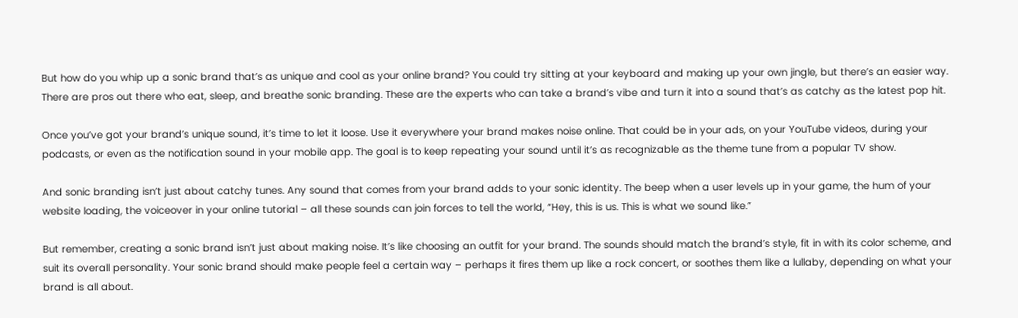But how do you whip up a sonic brand that’s as unique and cool as your online brand? You could try sitting at your keyboard and making up your own jingle, but there’s an easier way. There are pros out there who eat, sleep, and breathe sonic branding. These are the experts who can take a brand’s vibe and turn it into a sound that’s as catchy as the latest pop hit.

Once you’ve got your brand’s unique sound, it’s time to let it loose. Use it everywhere your brand makes noise online. That could be in your ads, on your YouTube videos, during your podcasts, or even as the notification sound in your mobile app. The goal is to keep repeating your sound until it’s as recognizable as the theme tune from a popular TV show.

And sonic branding isn’t just about catchy tunes. Any sound that comes from your brand adds to your sonic identity. The beep when a user levels up in your game, the hum of your website loading, the voiceover in your online tutorial – all these sounds can join forces to tell the world, “Hey, this is us. This is what we sound like.”

But remember, creating a sonic brand isn’t just about making noise. It’s like choosing an outfit for your brand. The sounds should match the brand’s style, fit in with its color scheme, and suit its overall personality. Your sonic brand should make people feel a certain way – perhaps it fires them up like a rock concert, or soothes them like a lullaby, depending on what your brand is all about.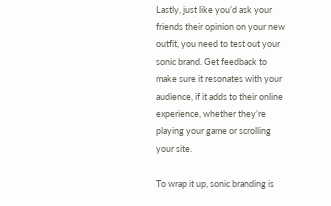Lastly, just like you’d ask your friends their opinion on your new outfit, you need to test out your sonic brand. Get feedback to make sure it resonates with your audience, if it adds to their online experience, whether they’re playing your game or scrolling your site.

To wrap it up, sonic branding is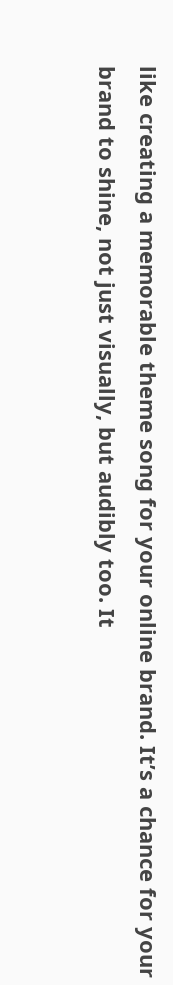like creating a memorable theme song for your online brand. It’s a chance for your brand to shine, not just visually, but audibly too. It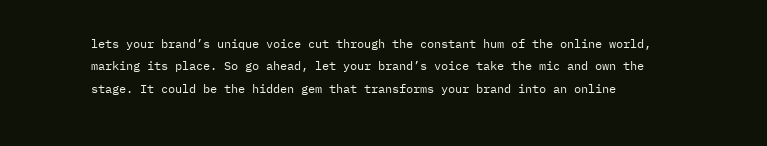lets your brand’s unique voice cut through the constant hum of the online world, marking its place. So go ahead, let your brand’s voice take the mic and own the stage. It could be the hidden gem that transforms your brand into an online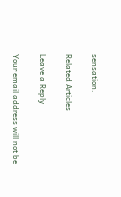sensation.

Related Articles

Leave a Reply

Your email address will not be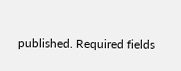published. Required fields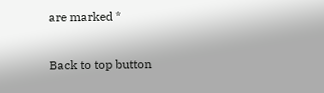are marked *

Back to top button